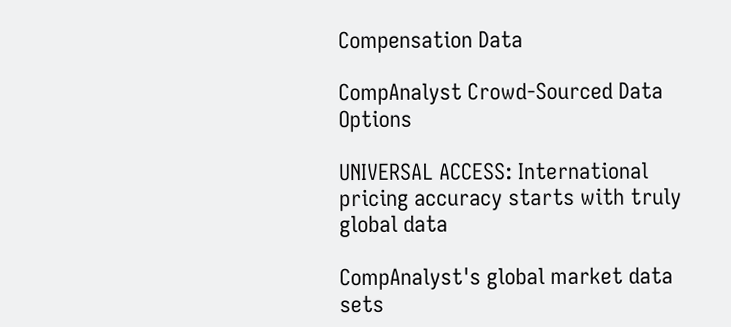Compensation Data

CompAnalyst Crowd-Sourced Data Options

UNIVERSAL ACCESS: International pricing accuracy starts with truly global data

CompAnalyst's global market data sets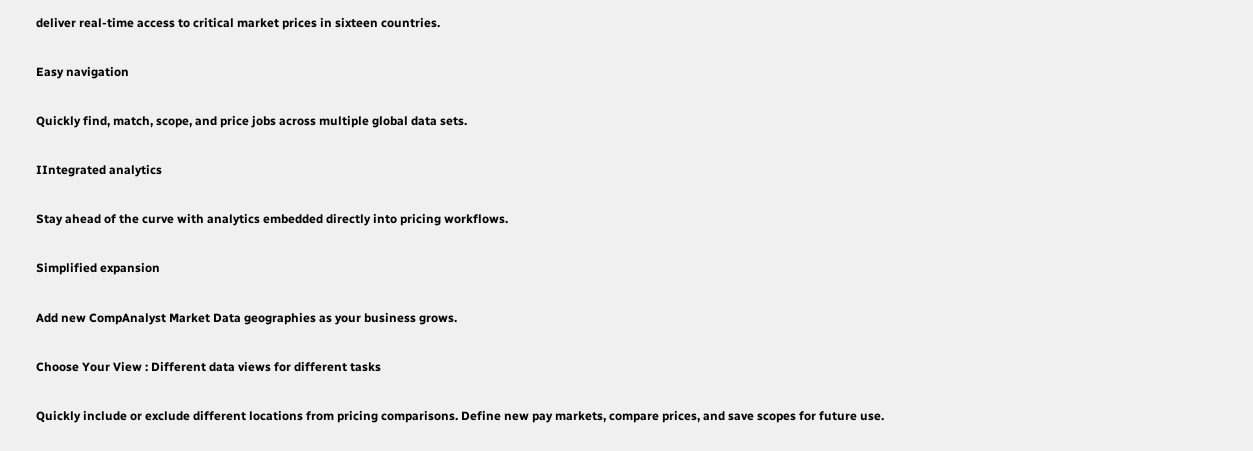deliver real-time access to critical market prices in sixteen countries.

Easy navigation

Quickly find, match, scope, and price jobs across multiple global data sets.

IIntegrated analytics

Stay ahead of the curve with analytics embedded directly into pricing workflows.

Simplified expansion

Add new CompAnalyst Market Data geographies as your business grows.

Choose Your View : Different data views for different tasks

Quickly include or exclude different locations from pricing comparisons. Define new pay markets, compare prices, and save scopes for future use.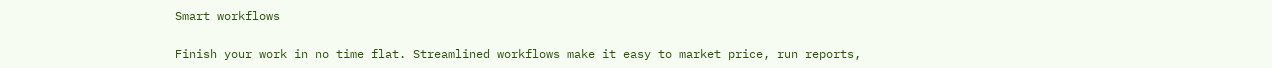Smart workflows

Finish your work in no time flat. Streamlined workflows make it easy to market price, run reports,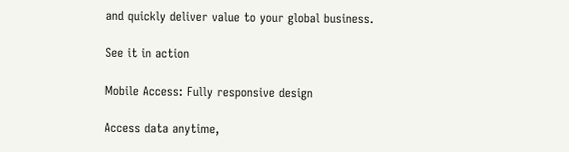and quickly deliver value to your global business.

See it in action

Mobile Access: Fully responsive design

Access data anytime,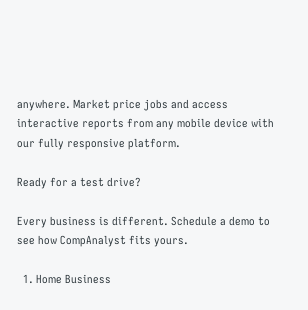anywhere. Market price jobs and access interactive reports from any mobile device with our fully responsive platform.

Ready for a test drive?

Every business is different. Schedule a demo to see how CompAnalyst fits yours.

  1. Home Business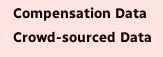Compensation Data Crowd-sourced Data